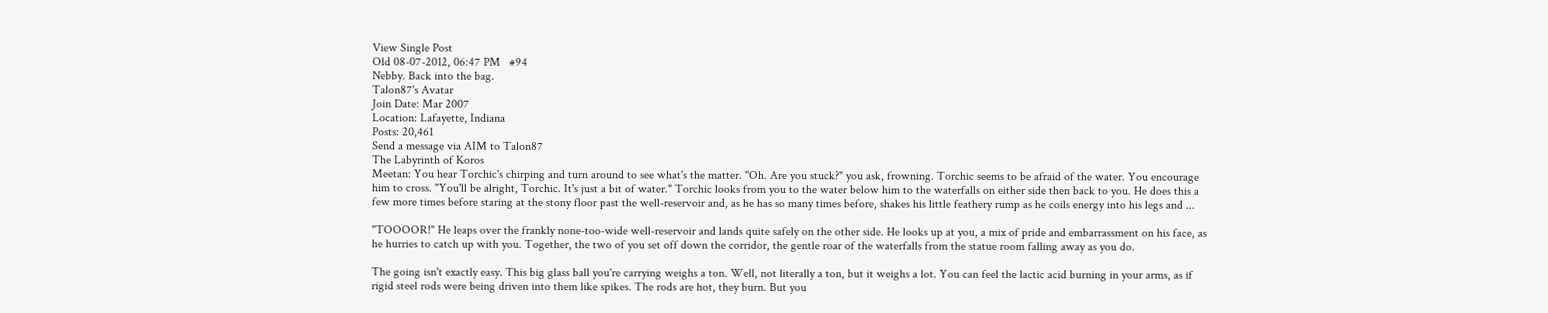View Single Post
Old 08-07-2012, 06:47 PM   #94
Nebby. Back into the bag.
Talon87's Avatar
Join Date: Mar 2007
Location: Lafayette, Indiana
Posts: 20,461
Send a message via AIM to Talon87
The Labyrinth of Koros
Meetan: You hear Torchic's chirping and turn around to see what's the matter. "Oh. Are you stuck?" you ask, frowning. Torchic seems to be afraid of the water. You encourage him to cross. "You'll be alright, Torchic. It's just a bit of water." Torchic looks from you to the water below him to the waterfalls on either side then back to you. He does this a few more times before staring at the stony floor past the well-reservoir and, as he has so many times before, shakes his little feathery rump as he coils energy into his legs and ...

"TOOOOR!" He leaps over the frankly none-too-wide well-reservoir and lands quite safely on the other side. He looks up at you, a mix of pride and embarrassment on his face, as he hurries to catch up with you. Together, the two of you set off down the corridor, the gentle roar of the waterfalls from the statue room falling away as you do.

The going isn't exactly easy. This big glass ball you're carrying weighs a ton. Well, not literally a ton, but it weighs a lot. You can feel the lactic acid burning in your arms, as if rigid steel rods were being driven into them like spikes. The rods are hot, they burn. But you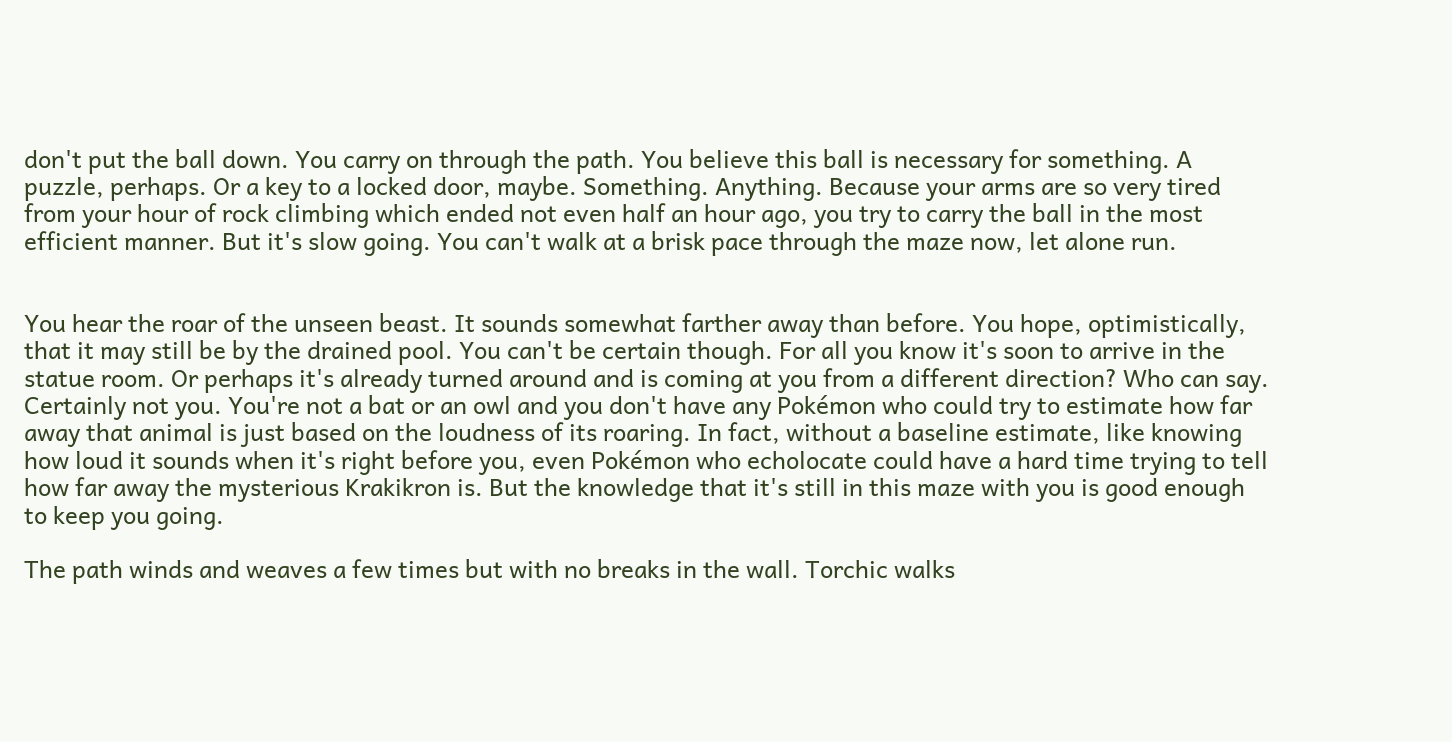don't put the ball down. You carry on through the path. You believe this ball is necessary for something. A puzzle, perhaps. Or a key to a locked door, maybe. Something. Anything. Because your arms are so very tired from your hour of rock climbing which ended not even half an hour ago, you try to carry the ball in the most efficient manner. But it's slow going. You can't walk at a brisk pace through the maze now, let alone run.


You hear the roar of the unseen beast. It sounds somewhat farther away than before. You hope, optimistically, that it may still be by the drained pool. You can't be certain though. For all you know it's soon to arrive in the statue room. Or perhaps it's already turned around and is coming at you from a different direction? Who can say. Certainly not you. You're not a bat or an owl and you don't have any Pokémon who could try to estimate how far away that animal is just based on the loudness of its roaring. In fact, without a baseline estimate, like knowing how loud it sounds when it's right before you, even Pokémon who echolocate could have a hard time trying to tell how far away the mysterious Krakikron is. But the knowledge that it's still in this maze with you is good enough to keep you going.

The path winds and weaves a few times but with no breaks in the wall. Torchic walks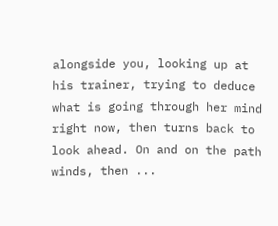alongside you, looking up at his trainer, trying to deduce what is going through her mind right now, then turns back to look ahead. On and on the path winds, then ...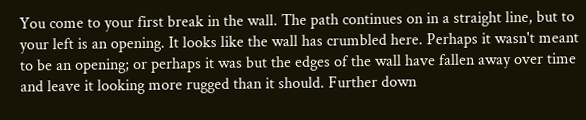You come to your first break in the wall. The path continues on in a straight line, but to your left is an opening. It looks like the wall has crumbled here. Perhaps it wasn't meant to be an opening; or perhaps it was but the edges of the wall have fallen away over time and leave it looking more rugged than it should. Further down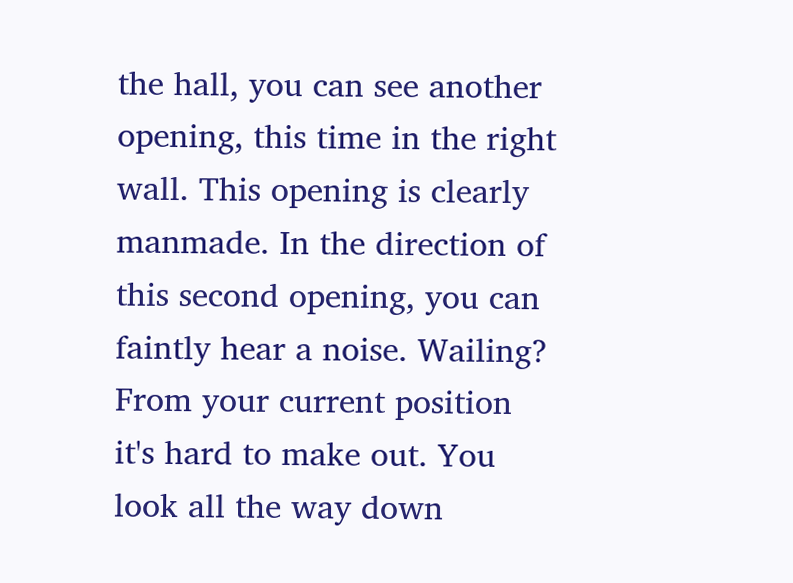the hall, you can see another opening, this time in the right wall. This opening is clearly manmade. In the direction of this second opening, you can faintly hear a noise. Wailing? From your current position it's hard to make out. You look all the way down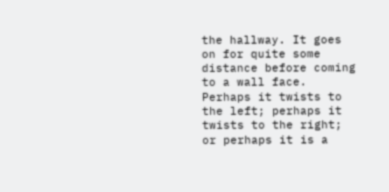the hallway. It goes on for quite some distance before coming to a wall face. Perhaps it twists to the left; perhaps it twists to the right; or perhaps it is a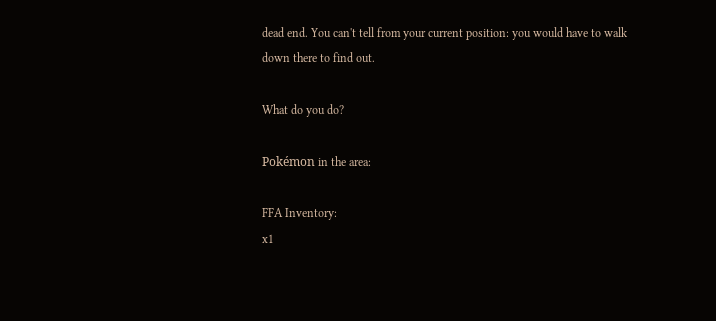dead end. You can't tell from your current position: you would have to walk down there to find out.

What do you do?

Pokémon in the area:

FFA Inventory:
x1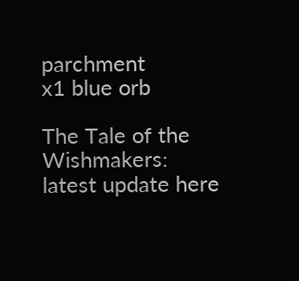parchment
x1 blue orb

The Tale of the Wishmakers:
latest update here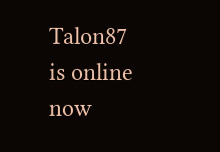Talon87 is online now